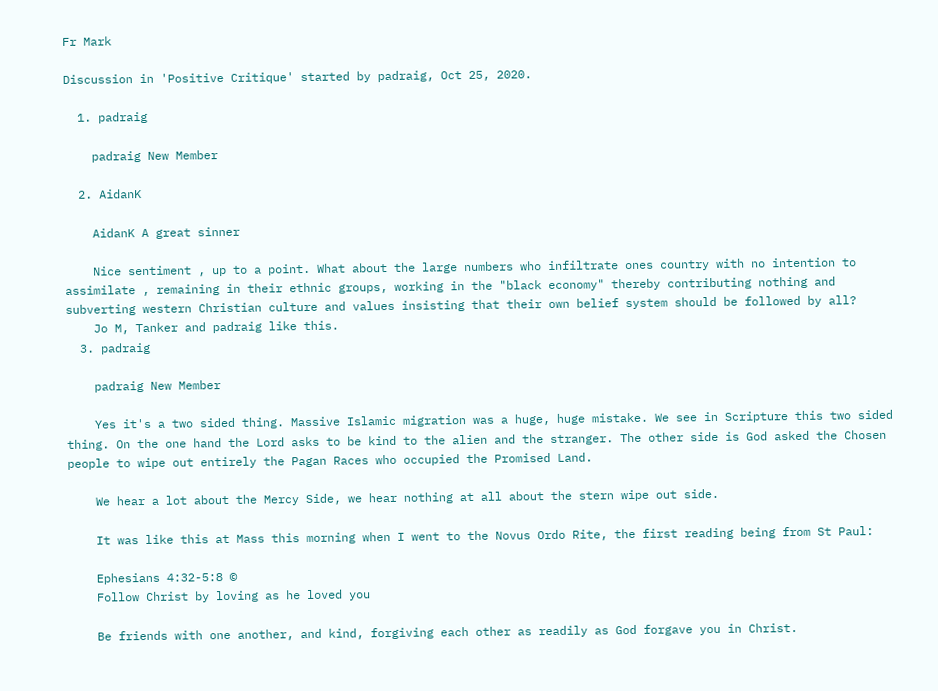Fr Mark

Discussion in 'Positive Critique' started by padraig, Oct 25, 2020.

  1. padraig

    padraig New Member

  2. AidanK

    AidanK A great sinner

    Nice sentiment , up to a point. What about the large numbers who infiltrate ones country with no intention to assimilate , remaining in their ethnic groups, working in the "black economy" thereby contributing nothing and subverting western Christian culture and values insisting that their own belief system should be followed by all?
    Jo M, Tanker and padraig like this.
  3. padraig

    padraig New Member

    Yes it's a two sided thing. Massive Islamic migration was a huge, huge mistake. We see in Scripture this two sided thing. On the one hand the Lord asks to be kind to the alien and the stranger. The other side is God asked the Chosen people to wipe out entirely the Pagan Races who occupied the Promised Land.

    We hear a lot about the Mercy Side, we hear nothing at all about the stern wipe out side.

    It was like this at Mass this morning when I went to the Novus Ordo Rite, the first reading being from St Paul:

    Ephesians 4:32-5:8 ©
    Follow Christ by loving as he loved you

    Be friends with one another, and kind, forgiving each other as readily as God forgave you in Christ.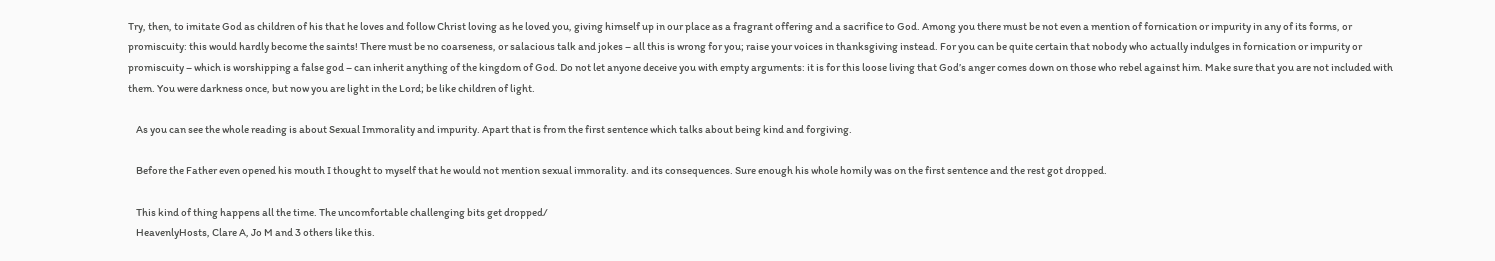Try, then, to imitate God as children of his that he loves and follow Christ loving as he loved you, giving himself up in our place as a fragrant offering and a sacrifice to God. Among you there must be not even a mention of fornication or impurity in any of its forms, or promiscuity: this would hardly become the saints! There must be no coarseness, or salacious talk and jokes – all this is wrong for you; raise your voices in thanksgiving instead. For you can be quite certain that nobody who actually indulges in fornication or impurity or promiscuity – which is worshipping a false god – can inherit anything of the kingdom of God. Do not let anyone deceive you with empty arguments: it is for this loose living that God’s anger comes down on those who rebel against him. Make sure that you are not included with them. You were darkness once, but now you are light in the Lord; be like children of light.

    As you can see the whole reading is about Sexual Immorality and impurity. Apart that is from the first sentence which talks about being kind and forgiving.

    Before the Father even opened his mouth I thought to myself that he would not mention sexual immorality. and its consequences. Sure enough his whole homily was on the first sentence and the rest got dropped.

    This kind of thing happens all the time. The uncomfortable challenging bits get dropped/
    HeavenlyHosts, Clare A, Jo M and 3 others like this.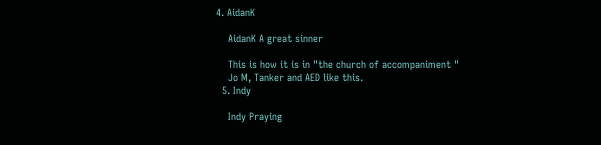4. AidanK

    AidanK A great sinner

    This is how it is in "the church of accompaniment "
    Jo M, Tanker and AED like this.
  5. Indy

    Indy Praying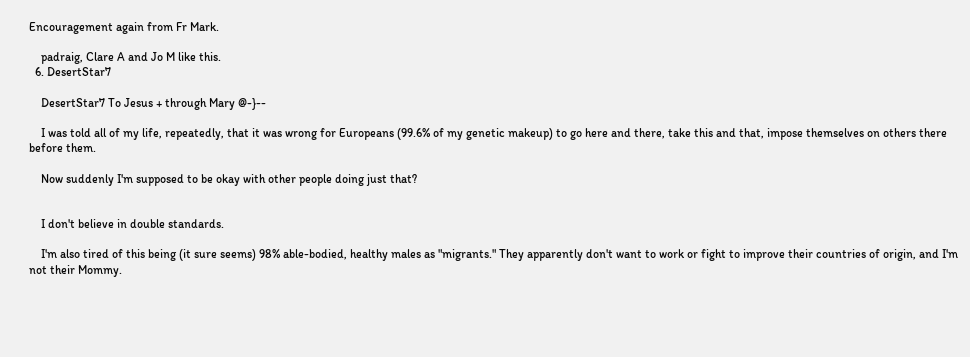Encouragement again from Fr Mark.

    padraig, Clare A and Jo M like this.
  6. DesertStar7

    DesertStar7 To Jesus + through Mary @-}--

    I was told all of my life, repeatedly, that it was wrong for Europeans (99.6% of my genetic makeup) to go here and there, take this and that, impose themselves on others there before them.

    Now suddenly I'm supposed to be okay with other people doing just that?


    I don't believe in double standards.

    I'm also tired of this being (it sure seems) 98% able-bodied, healthy males as "migrants." They apparently don't want to work or fight to improve their countries of origin, and I'm not their Mommy.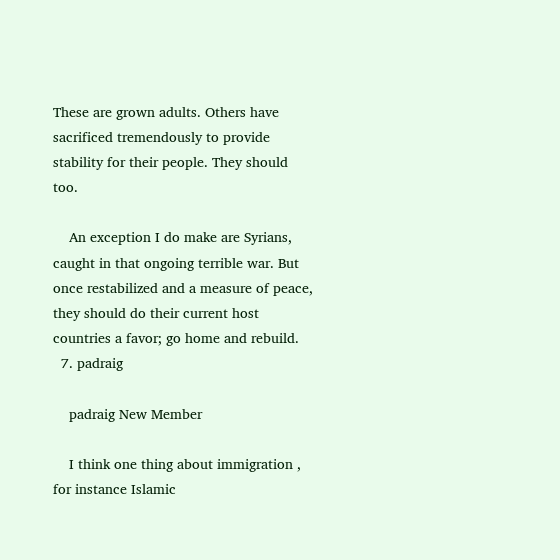These are grown adults. Others have sacrificed tremendously to provide stability for their people. They should too.

    An exception I do make are Syrians, caught in that ongoing terrible war. But once restabilized and a measure of peace, they should do their current host countries a favor; go home and rebuild.
  7. padraig

    padraig New Member

    I think one thing about immigration , for instance Islamic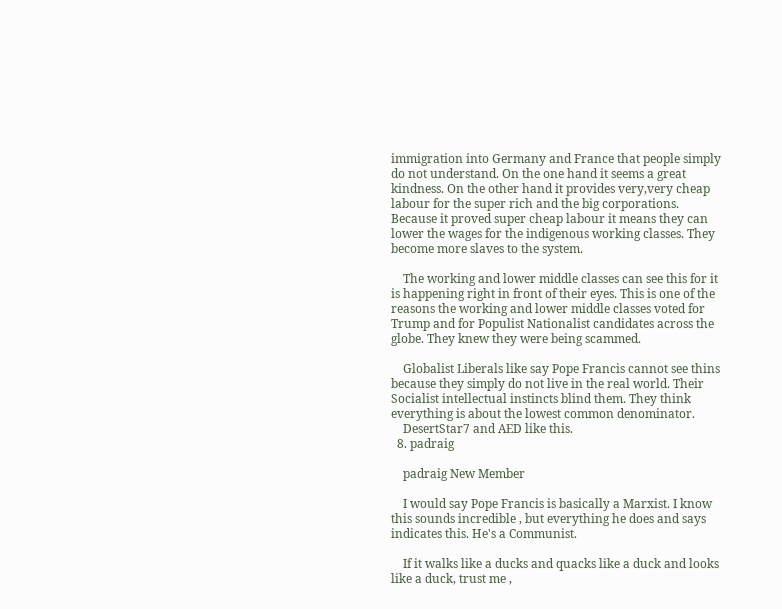immigration into Germany and France that people simply do not understand. On the one hand it seems a great kindness. On the other hand it provides very,very cheap labour for the super rich and the big corporations. Because it proved super cheap labour it means they can lower the wages for the indigenous working classes. They become more slaves to the system.

    The working and lower middle classes can see this for it is happening right in front of their eyes. This is one of the reasons the working and lower middle classes voted for Trump and for Populist Nationalist candidates across the globe. They knew they were being scammed.

    Globalist Liberals like say Pope Francis cannot see thins because they simply do not live in the real world. Their Socialist intellectual instincts blind them. They think everything is about the lowest common denominator.
    DesertStar7 and AED like this.
  8. padraig

    padraig New Member

    I would say Pope Francis is basically a Marxist. I know this sounds incredible , but everything he does and says indicates this. He's a Communist.

    If it walks like a ducks and quacks like a duck and looks like a duck, trust me ,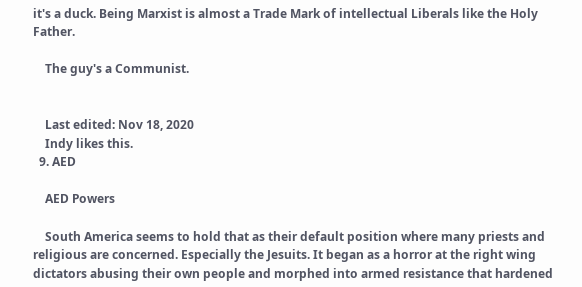it's a duck. Being Marxist is almost a Trade Mark of intellectual Liberals like the Holy Father.

    The guy's a Communist.


    Last edited: Nov 18, 2020
    Indy likes this.
  9. AED

    AED Powers

    South America seems to hold that as their default position where many priests and religious are concerned. Especially the Jesuits. It began as a horror at the right wing dictators abusing their own people and morphed into armed resistance that hardened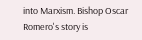into Marxism. Bishop Oscar Romero's story is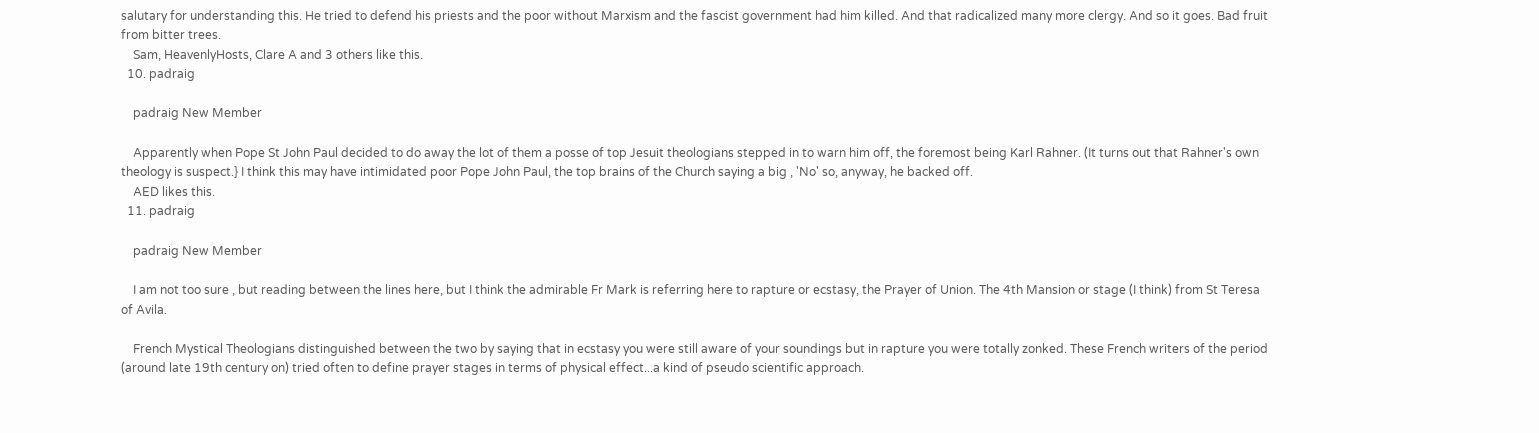salutary for understanding this. He tried to defend his priests and the poor without Marxism and the fascist government had him killed. And that radicalized many more clergy. And so it goes. Bad fruit from bitter trees.
    Sam, HeavenlyHosts, Clare A and 3 others like this.
  10. padraig

    padraig New Member

    Apparently when Pope St John Paul decided to do away the lot of them a posse of top Jesuit theologians stepped in to warn him off, the foremost being Karl Rahner. (It turns out that Rahner's own theology is suspect.} I think this may have intimidated poor Pope John Paul, the top brains of the Church saying a big , 'No' so, anyway, he backed off.
    AED likes this.
  11. padraig

    padraig New Member

    I am not too sure , but reading between the lines here, but I think the admirable Fr Mark is referring here to rapture or ecstasy, the Prayer of Union. The 4th Mansion or stage (I think) from St Teresa of Avila.

    French Mystical Theologians distinguished between the two by saying that in ecstasy you were still aware of your soundings but in rapture you were totally zonked. These French writers of the period (around late 19th century on) tried often to define prayer stages in terms of physical effect...a kind of pseudo scientific approach.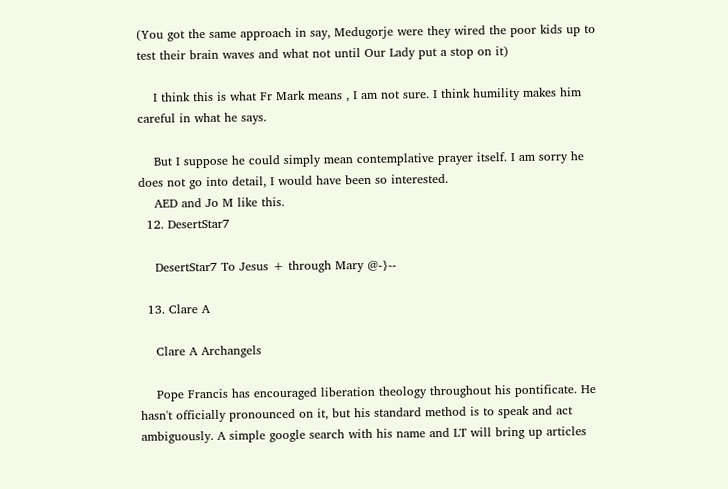(You got the same approach in say, Medugorje were they wired the poor kids up to test their brain waves and what not until Our Lady put a stop on it)

    I think this is what Fr Mark means , I am not sure. I think humility makes him careful in what he says.

    But I suppose he could simply mean contemplative prayer itself. I am sorry he does not go into detail, I would have been so interested.
    AED and Jo M like this.
  12. DesertStar7

    DesertStar7 To Jesus + through Mary @-}--

  13. Clare A

    Clare A Archangels

    Pope Francis has encouraged liberation theology throughout his pontificate. He hasn't officially pronounced on it, but his standard method is to speak and act ambiguously. A simple google search with his name and LT will bring up articles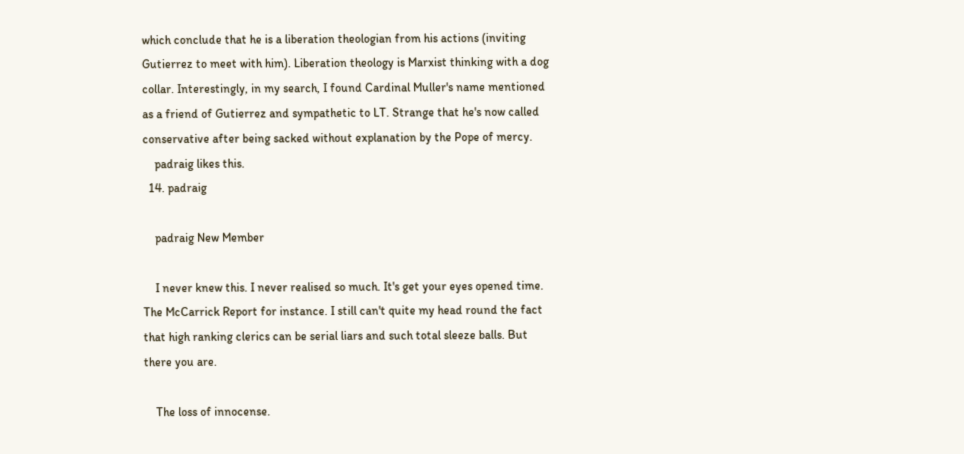which conclude that he is a liberation theologian from his actions (inviting Gutierrez to meet with him). Liberation theology is Marxist thinking with a dog collar. Interestingly, in my search, I found Cardinal Muller's name mentioned as a friend of Gutierrez and sympathetic to LT. Strange that he's now called conservative after being sacked without explanation by the Pope of mercy.
    padraig likes this.
  14. padraig

    padraig New Member

    I never knew this. I never realised so much. It's get your eyes opened time. The McCarrick Report for instance. I still can't quite my head round the fact that high ranking clerics can be serial liars and such total sleeze balls. But there you are.

    The loss of innocense.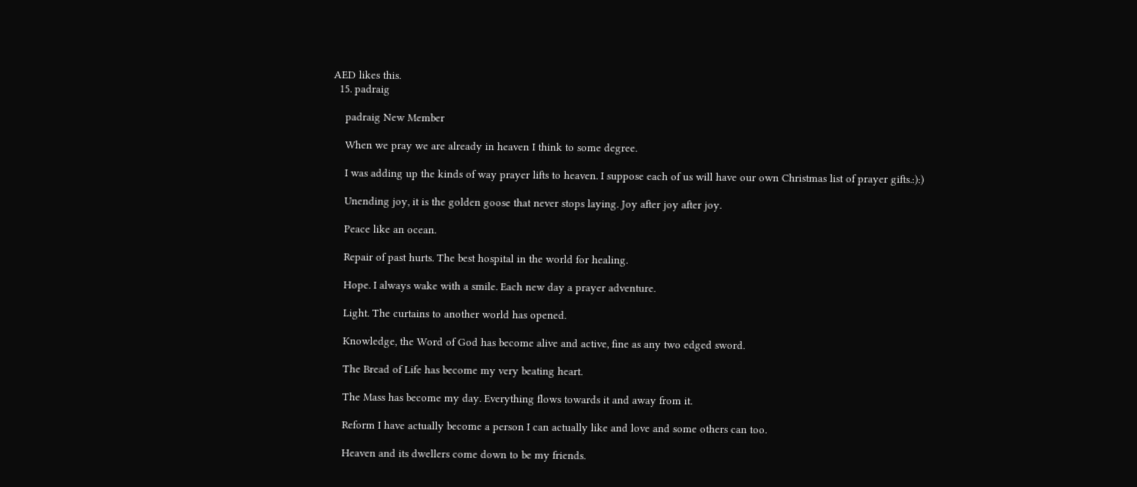AED likes this.
  15. padraig

    padraig New Member

    When we pray we are already in heaven I think to some degree.

    I was adding up the kinds of way prayer lifts to heaven. I suppose each of us will have our own Christmas list of prayer gifts.:):)

    Unending joy, it is the golden goose that never stops laying. Joy after joy after joy.

    Peace like an ocean.

    Repair of past hurts. The best hospital in the world for healing.

    Hope. I always wake with a smile. Each new day a prayer adventure.

    Light. The curtains to another world has opened.

    Knowledge, the Word of God has become alive and active, fine as any two edged sword.

    The Bread of Life has become my very beating heart.

    The Mass has become my day. Everything flows towards it and away from it.

    Reform I have actually become a person I can actually like and love and some others can too.

    Heaven and its dwellers come down to be my friends.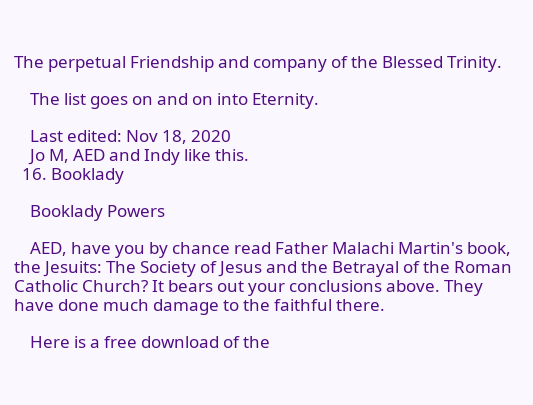The perpetual Friendship and company of the Blessed Trinity.

    The list goes on and on into Eternity.

    Last edited: Nov 18, 2020
    Jo M, AED and Indy like this.
  16. Booklady

    Booklady Powers

    AED, have you by chance read Father Malachi Martin's book, the Jesuits: The Society of Jesus and the Betrayal of the Roman Catholic Church? It bears out your conclusions above. They have done much damage to the faithful there.

    Here is a free download of the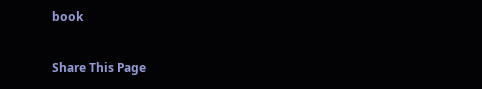book

Share This Page